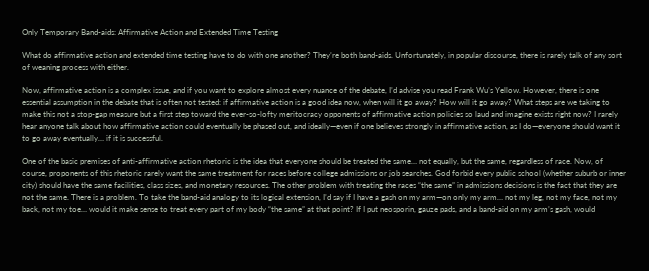Only Temporary Band-aids: Affirmative Action and Extended Time Testing

What do affirmative action and extended time testing have to do with one another? They’re both band-aids. Unfortunately, in popular discourse, there is rarely talk of any sort of weaning process with either.

Now, affirmative action is a complex issue, and if you want to explore almost every nuance of the debate, I’d advise you read Frank Wu’s Yellow. However, there is one essential assumption in the debate that is often not tested: if affirmative action is a good idea now, when will it go away? How will it go away? What steps are we taking to make this not a stop-gap measure but a first step toward the ever-so-lofty meritocracy opponents of affirmative action policies so laud and imagine exists right now? I rarely hear anyone talk about how affirmative action could eventually be phased out, and ideally—even if one believes strongly in affirmative action, as I do—everyone should want it to go away eventually… if it is successful.

One of the basic premises of anti-affirmative action rhetoric is the idea that everyone should be treated the same… not equally, but the same, regardless of race. Now, of course, proponents of this rhetoric rarely want the same treatment for races before college admissions or job searches. God forbid every public school (whether suburb or inner city) should have the same facilities, class sizes, and monetary resources. The other problem with treating the races “the same” in admissions decisions is the fact that they are not the same. There is a problem. To take the band-aid analogy to its logical extension, I’d say if I have a gash on my arm—on only my arm… not my leg, not my face, not my back, not my toe… would it make sense to treat every part of my body “the same” at that point? If I put neosporin, gauze pads, and a band-aid on my arm’s gash, would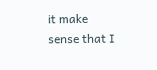it make sense that I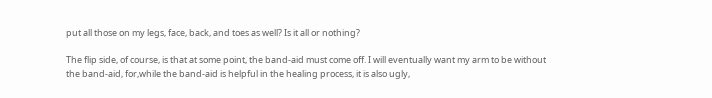put all those on my legs, face, back, and toes as well? Is it all or nothing?

The flip side, of course, is that at some point, the band-aid must come off. I will eventually want my arm to be without the band-aid, for,while the band-aid is helpful in the healing process, it is also ugly,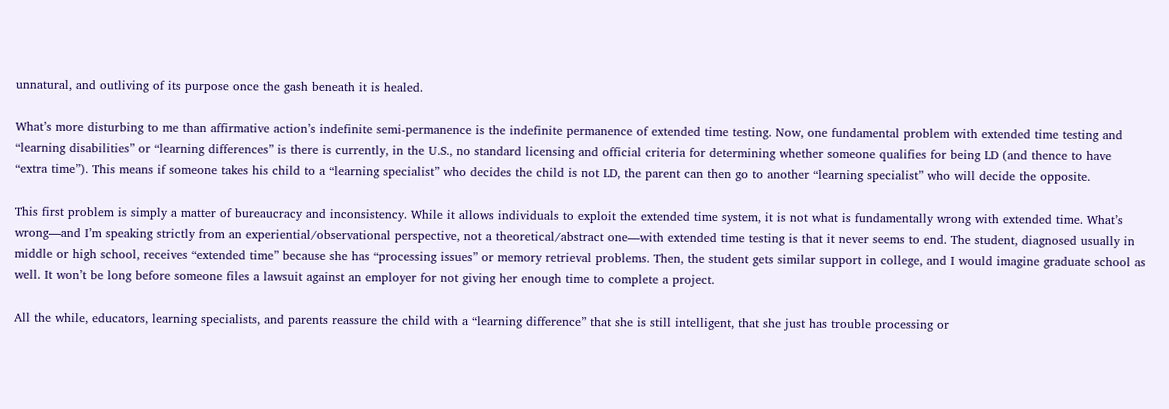unnatural, and outliving of its purpose once the gash beneath it is healed.

What’s more disturbing to me than affirmative action’s indefinite semi-permanence is the indefinite permanence of extended time testing. Now, one fundamental problem with extended time testing and “learning disabilities” or “learning differences” is there is currently, in the U.S., no standard licensing and official criteria for determining whether someone qualifies for being LD (and thence to have “extra time”). This means if someone takes his child to a “learning specialist” who decides the child is not LD, the parent can then go to another “learning specialist” who will decide the opposite.

This first problem is simply a matter of bureaucracy and inconsistency. While it allows individuals to exploit the extended time system, it is not what is fundamentally wrong with extended time. What’s wrong—and I’m speaking strictly from an experiential/observational perspective, not a theoretical/abstract one—with extended time testing is that it never seems to end. The student, diagnosed usually in middle or high school, receives “extended time” because she has “processing issues” or memory retrieval problems. Then, the student gets similar support in college, and I would imagine graduate school as well. It won’t be long before someone files a lawsuit against an employer for not giving her enough time to complete a project.

All the while, educators, learning specialists, and parents reassure the child with a “learning difference” that she is still intelligent, that she just has trouble processing or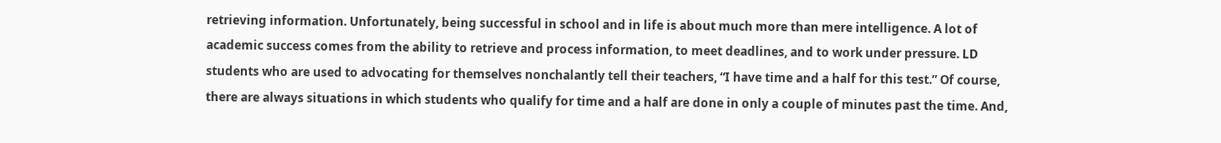retrieving information. Unfortunately, being successful in school and in life is about much more than mere intelligence. A lot of academic success comes from the ability to retrieve and process information, to meet deadlines, and to work under pressure. LD students who are used to advocating for themselves nonchalantly tell their teachers, “I have time and a half for this test.” Of course, there are always situations in which students who qualify for time and a half are done in only a couple of minutes past the time. And,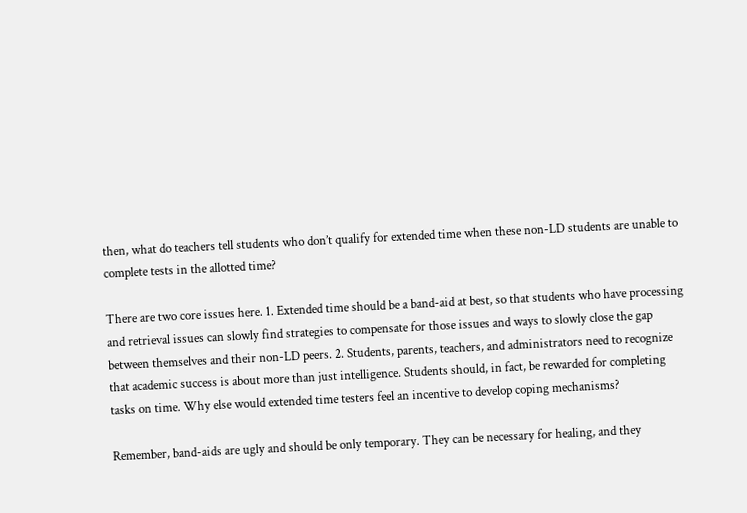then, what do teachers tell students who don’t qualify for extended time when these non-LD students are unable to complete tests in the allotted time?

There are two core issues here. 1. Extended time should be a band-aid at best, so that students who have processing and retrieval issues can slowly find strategies to compensate for those issues and ways to slowly close the gap between themselves and their non-LD peers. 2. Students, parents, teachers, and administrators need to recognize that academic success is about more than just intelligence. Students should, in fact, be rewarded for completing tasks on time. Why else would extended time testers feel an incentive to develop coping mechanisms?

Remember, band-aids are ugly and should be only temporary. They can be necessary for healing, and they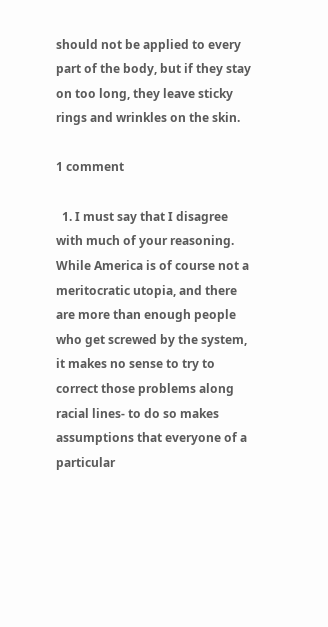should not be applied to every part of the body, but if they stay on too long, they leave sticky rings and wrinkles on the skin.

1 comment

  1. I must say that I disagree with much of your reasoning. While America is of course not a meritocratic utopia, and there are more than enough people who get screwed by the system, it makes no sense to try to correct those problems along racial lines- to do so makes assumptions that everyone of a particular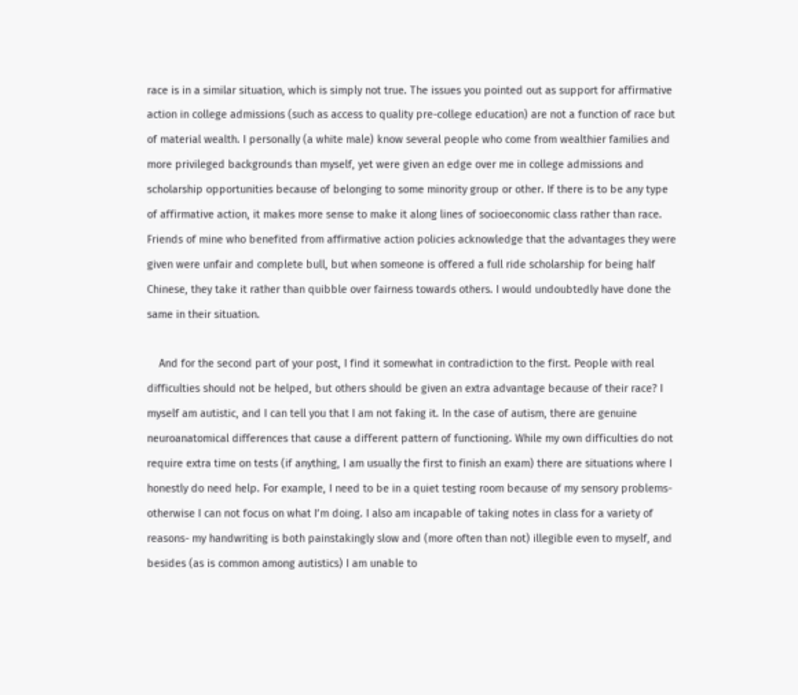race is in a similar situation, which is simply not true. The issues you pointed out as support for affirmative action in college admissions (such as access to quality pre-college education) are not a function of race but of material wealth. I personally (a white male) know several people who come from wealthier families and more privileged backgrounds than myself, yet were given an edge over me in college admissions and scholarship opportunities because of belonging to some minority group or other. If there is to be any type of affirmative action, it makes more sense to make it along lines of socioeconomic class rather than race. Friends of mine who benefited from affirmative action policies acknowledge that the advantages they were given were unfair and complete bull, but when someone is offered a full ride scholarship for being half Chinese, they take it rather than quibble over fairness towards others. I would undoubtedly have done the same in their situation.

    And for the second part of your post, I find it somewhat in contradiction to the first. People with real difficulties should not be helped, but others should be given an extra advantage because of their race? I myself am autistic, and I can tell you that I am not faking it. In the case of autism, there are genuine neuroanatomical differences that cause a different pattern of functioning. While my own difficulties do not require extra time on tests (if anything, I am usually the first to finish an exam) there are situations where I honestly do need help. For example, I need to be in a quiet testing room because of my sensory problems- otherwise I can not focus on what I’m doing. I also am incapable of taking notes in class for a variety of reasons- my handwriting is both painstakingly slow and (more often than not) illegible even to myself, and besides (as is common among autistics) I am unable to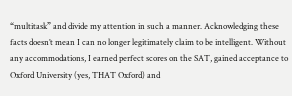“multitask” and divide my attention in such a manner. Acknowledging these facts doesn’t mean I can no longer legitimately claim to be intelligent. Without any accommodations, I earned perfect scores on the SAT, gained acceptance to Oxford University (yes, THAT Oxford) and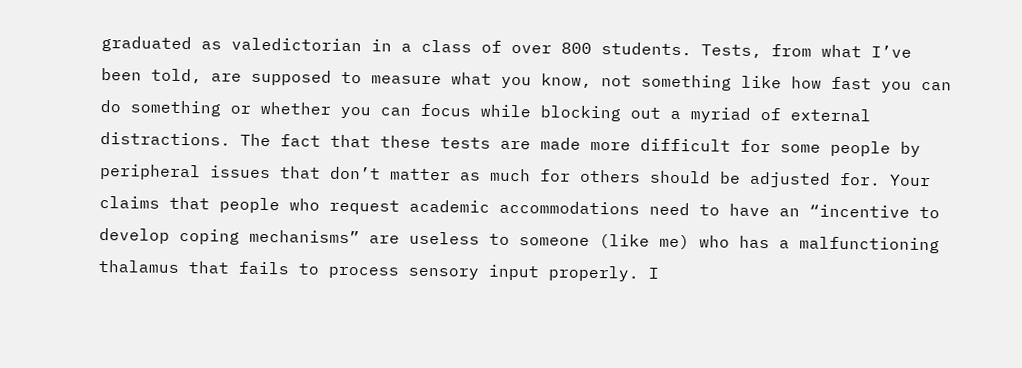graduated as valedictorian in a class of over 800 students. Tests, from what I’ve been told, are supposed to measure what you know, not something like how fast you can do something or whether you can focus while blocking out a myriad of external distractions. The fact that these tests are made more difficult for some people by peripheral issues that don’t matter as much for others should be adjusted for. Your claims that people who request academic accommodations need to have an “incentive to develop coping mechanisms” are useless to someone (like me) who has a malfunctioning thalamus that fails to process sensory input properly. I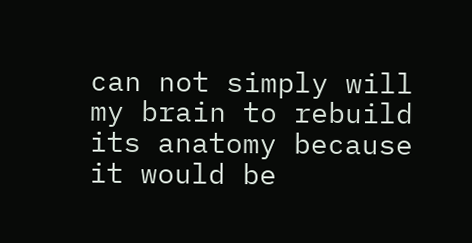can not simply will my brain to rebuild its anatomy because it would be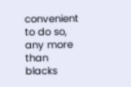convenient to do so, any more than blacks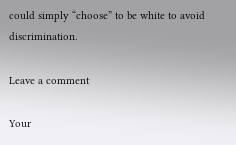could simply “choose” to be white to avoid discrimination.

Leave a comment

Your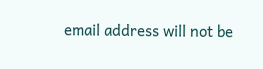email address will not be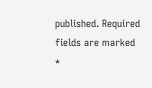published. Required fields are marked *